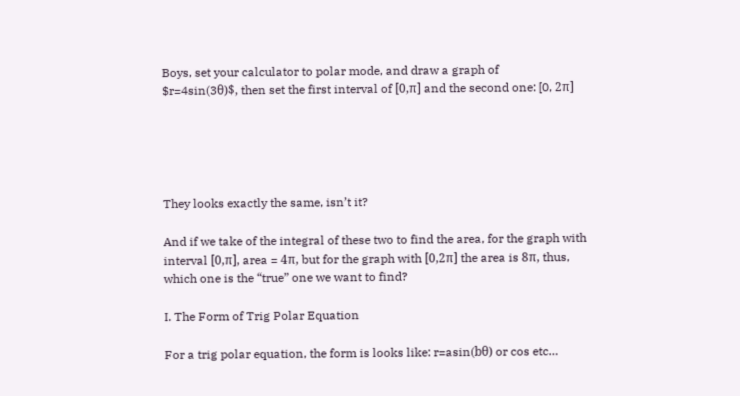Boys, set your calculator to polar mode, and draw a graph of
$r=4sin(3θ)$, then set the first interval of [0,π] and the second one: [0, 2π]





They looks exactly the same, isn’t it?

And if we take of the integral of these two to find the area, for the graph with interval [0,π], area = 4π, but for the graph with [0,2π] the area is 8π, thus, which one is the “true” one we want to find?

I. The Form of Trig Polar Equation

For a trig polar equation, the form is looks like: r=asin(bθ) or cos etc…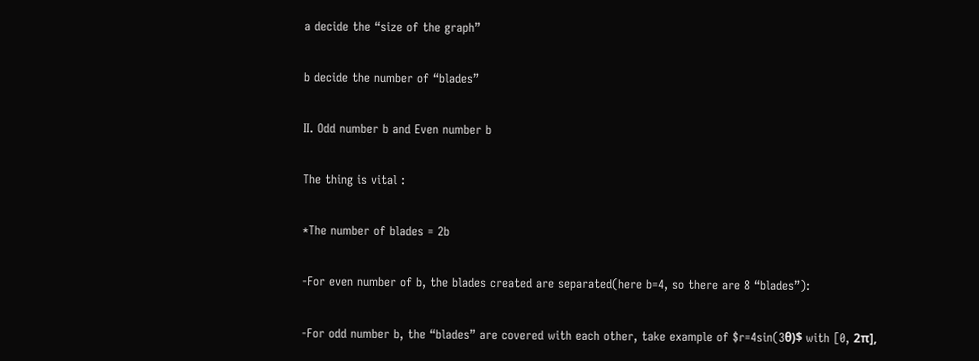a decide the “size of the graph”

b decide the number of “blades”

II. Odd number b and Even number b

The thing is vital :

*The number of blades = 2b

-For even number of b, the blades created are separated(here b=4, so there are 8 “blades”):

-For odd number b, the “blades” are covered with each other, take example of $r=4sin(3θ)$ with [0, 2π],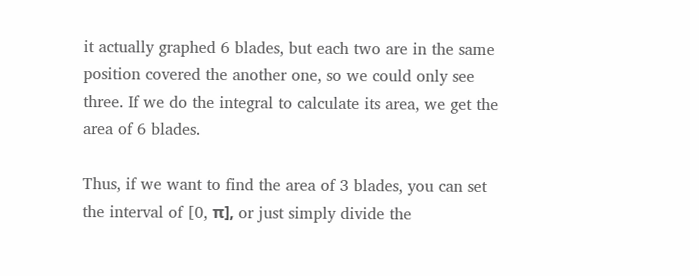it actually graphed 6 blades, but each two are in the same position covered the another one, so we could only see three. If we do the integral to calculate its area, we get the area of 6 blades.

Thus, if we want to find the area of 3 blades, you can set the interval of [0, π], or just simply divide the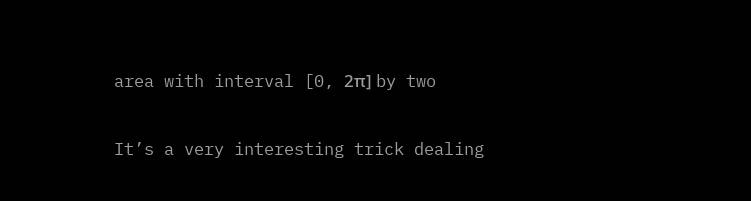area with interval [0, 2π] by two

It’s a very interesting trick dealing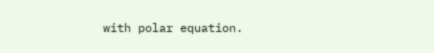with polar equation.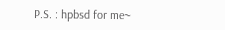P.S. : hpbsd for me~